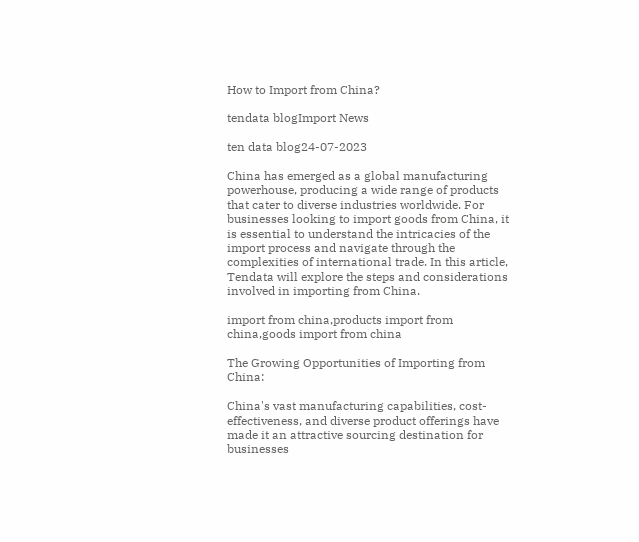How to Import from China?

tendata blogImport News

ten data blog24-07-2023

China has emerged as a global manufacturing powerhouse, producing a wide range of products that cater to diverse industries worldwide. For businesses looking to import goods from China, it is essential to understand the intricacies of the import process and navigate through the complexities of international trade. In this article, Tendata will explore the steps and considerations involved in importing from China.

import from china,products import from china,goods import from china

The Growing Opportunities of Importing from China:

China's vast manufacturing capabilities, cost-effectiveness, and diverse product offerings have made it an attractive sourcing destination for businesses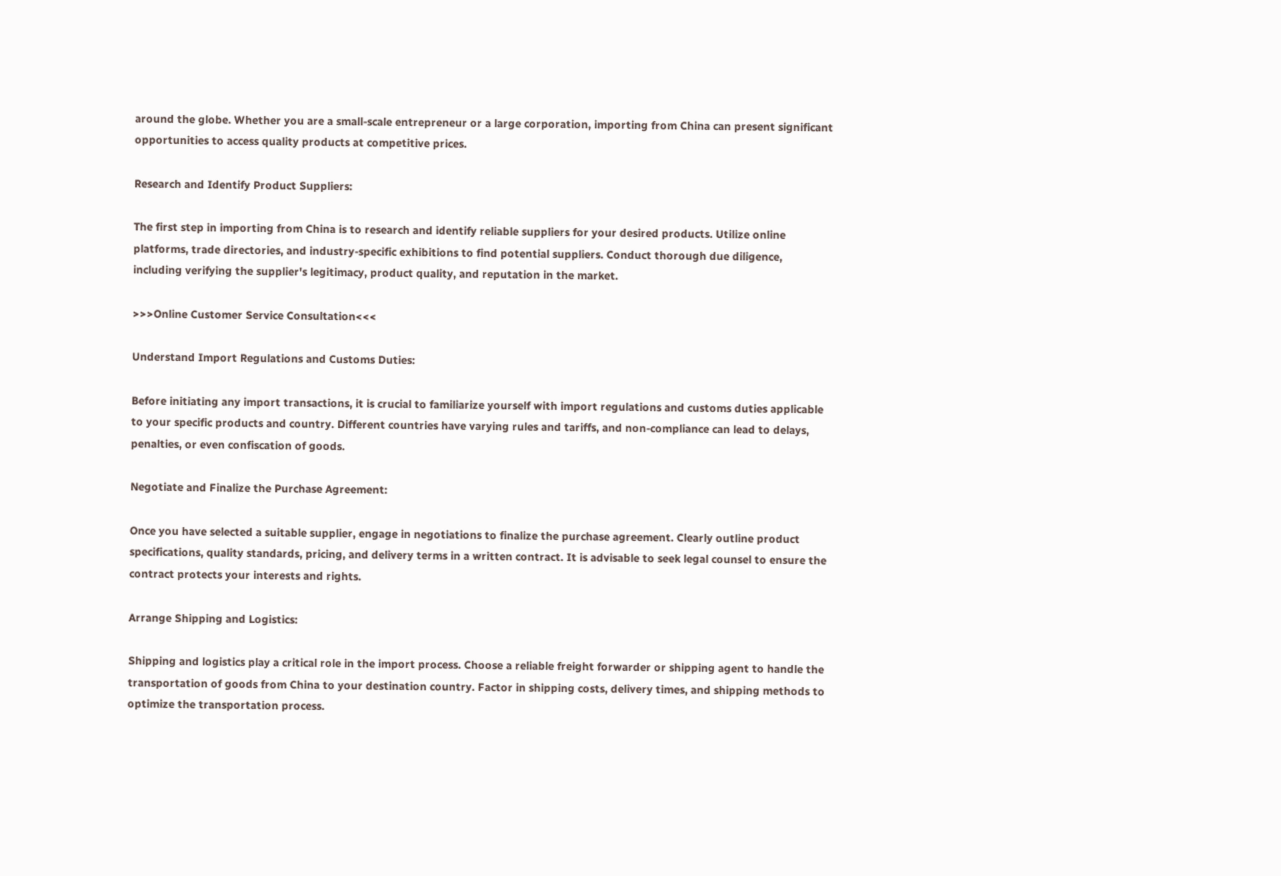around the globe. Whether you are a small-scale entrepreneur or a large corporation, importing from China can present significant opportunities to access quality products at competitive prices.

Research and Identify Product Suppliers:

The first step in importing from China is to research and identify reliable suppliers for your desired products. Utilize online platforms, trade directories, and industry-specific exhibitions to find potential suppliers. Conduct thorough due diligence, including verifying the supplier's legitimacy, product quality, and reputation in the market.

>>>Online Customer Service Consultation<<<

Understand Import Regulations and Customs Duties:

Before initiating any import transactions, it is crucial to familiarize yourself with import regulations and customs duties applicable to your specific products and country. Different countries have varying rules and tariffs, and non-compliance can lead to delays, penalties, or even confiscation of goods.

Negotiate and Finalize the Purchase Agreement:

Once you have selected a suitable supplier, engage in negotiations to finalize the purchase agreement. Clearly outline product specifications, quality standards, pricing, and delivery terms in a written contract. It is advisable to seek legal counsel to ensure the contract protects your interests and rights.

Arrange Shipping and Logistics:

Shipping and logistics play a critical role in the import process. Choose a reliable freight forwarder or shipping agent to handle the transportation of goods from China to your destination country. Factor in shipping costs, delivery times, and shipping methods to optimize the transportation process.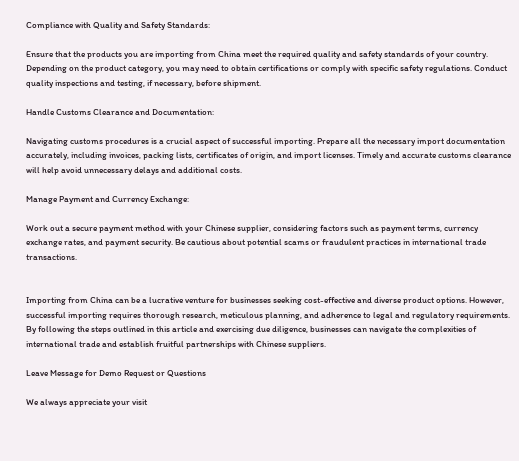Compliance with Quality and Safety Standards:

Ensure that the products you are importing from China meet the required quality and safety standards of your country. Depending on the product category, you may need to obtain certifications or comply with specific safety regulations. Conduct quality inspections and testing, if necessary, before shipment.

Handle Customs Clearance and Documentation:

Navigating customs procedures is a crucial aspect of successful importing. Prepare all the necessary import documentation accurately, including invoices, packing lists, certificates of origin, and import licenses. Timely and accurate customs clearance will help avoid unnecessary delays and additional costs.

Manage Payment and Currency Exchange:

Work out a secure payment method with your Chinese supplier, considering factors such as payment terms, currency exchange rates, and payment security. Be cautious about potential scams or fraudulent practices in international trade transactions.


Importing from China can be a lucrative venture for businesses seeking cost-effective and diverse product options. However, successful importing requires thorough research, meticulous planning, and adherence to legal and regulatory requirements. By following the steps outlined in this article and exercising due diligence, businesses can navigate the complexities of international trade and establish fruitful partnerships with Chinese suppliers.

Leave Message for Demo Request or Questions

We always appreciate your visit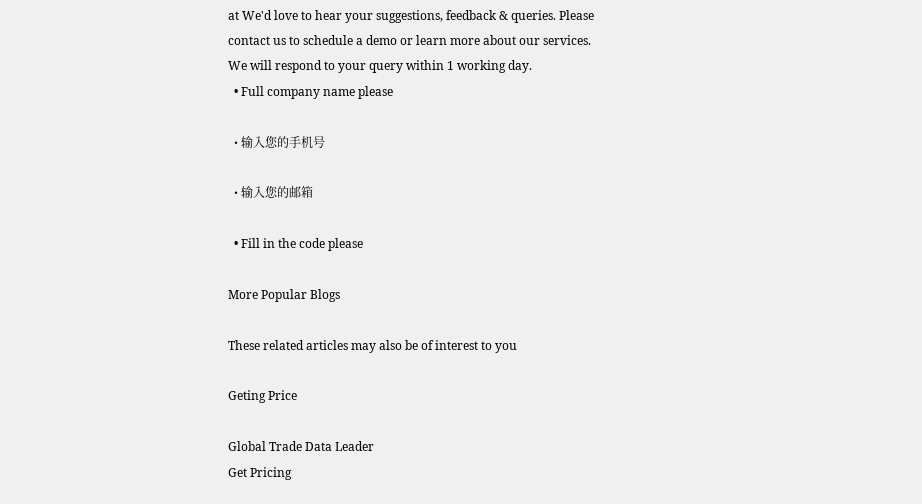at We'd love to hear your suggestions, feedback & queries. Please contact us to schedule a demo or learn more about our services. We will respond to your query within 1 working day.
  • Full company name please

  • 输入您的手机号

  • 输入您的邮箱

  • Fill in the code please

More Popular Blogs

These related articles may also be of interest to you

Geting Price

Global Trade Data Leader
Get Pricing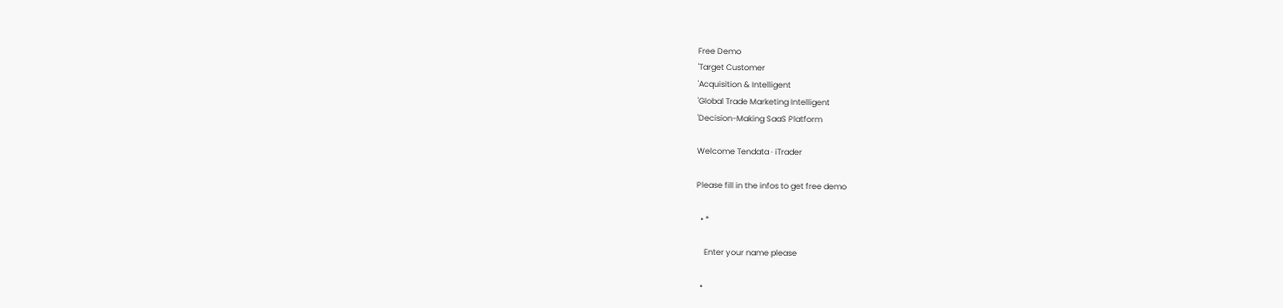Free Demo
'Target Customer
'Acquisition & Intelligent
'Global Trade Marketing Intelligent
'Decision-Making SaaS Platform

Welcome Tendata · iTrader

Please fill in the infos to get free demo

  • *

    Enter your name please

  •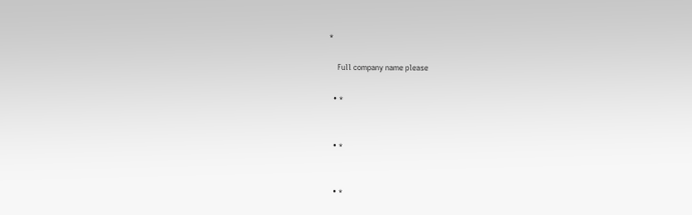*

    Full company name please

  • *


  • *


  • *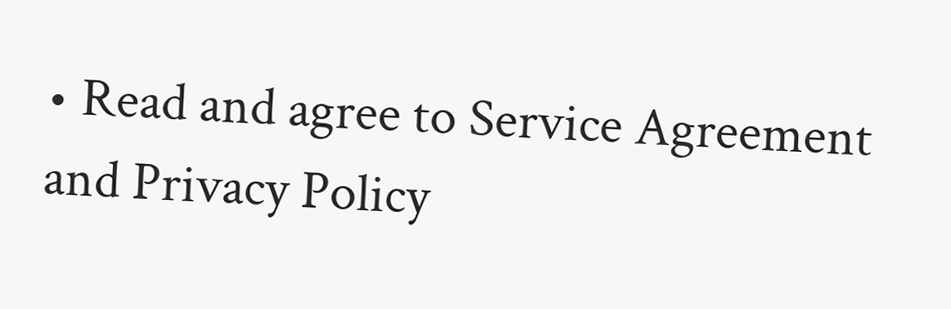• Read and agree to Service Agreement and Privacy Policy